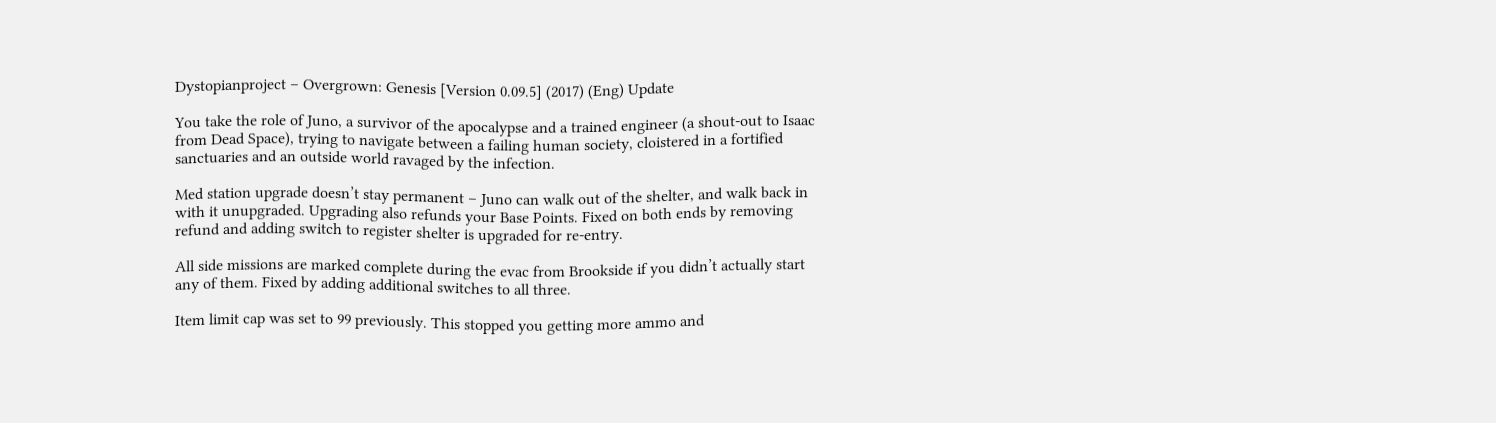Dystopianproject – Overgrown: Genesis [Version 0.09.5] (2017) (Eng) Update

You take the role of Juno, a survivor of the apocalypse and a trained engineer (a shout-out to Isaac from Dead Space), trying to navigate between a failing human society, cloistered in a fortified sanctuaries and an outside world ravaged by the infection.

Med station upgrade doesn’t stay permanent – Juno can walk out of the shelter, and walk back in with it unupgraded. Upgrading also refunds your Base Points. Fixed on both ends by removing refund and adding switch to register shelter is upgraded for re-entry.

All side missions are marked complete during the evac from Brookside if you didn’t actually start any of them. Fixed by adding additional switches to all three.

Item limit cap was set to 99 previously. This stopped you getting more ammo and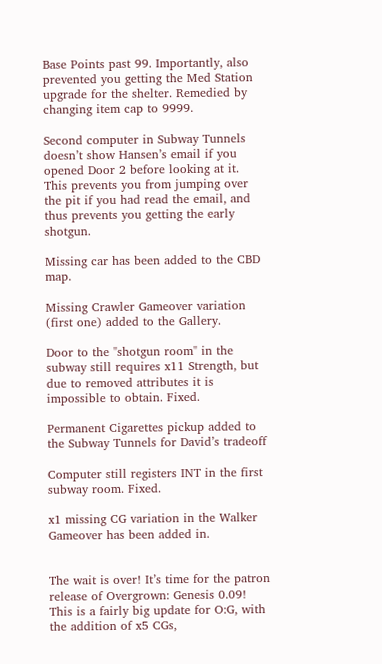Base Points past 99. Importantly, also prevented you getting the Med Station upgrade for the shelter. Remedied by changing item cap to 9999.

Second computer in Subway Tunnels doesn’t show Hansen’s email if you opened Door 2 before looking at it. This prevents you from jumping over the pit if you had read the email, and thus prevents you getting the early shotgun.

Missing car has been added to the CBD map.

Missing Crawler Gameover variation (first one) added to the Gallery.

Door to the "shotgun room" in the subway still requires x11 Strength, but due to removed attributes it is impossible to obtain. Fixed.

Permanent Cigarettes pickup added to the Subway Tunnels for David’s tradeoff

Computer still registers INT in the first subway room. Fixed.

x1 missing CG variation in the Walker Gameover has been added in.


The wait is over! It’s time for the patron release of Overgrown: Genesis 0.09! This is a fairly big update for O:G, with the addition of x5 CGs,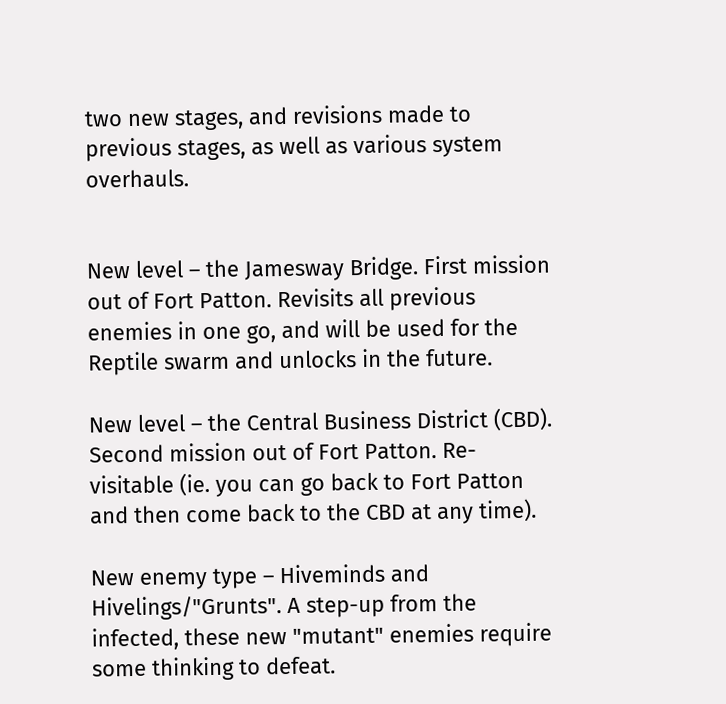two new stages, and revisions made to previous stages, as well as various system overhauls.


New level – the Jamesway Bridge. First mission out of Fort Patton. Revisits all previous enemies in one go, and will be used for the Reptile swarm and unlocks in the future.

New level – the Central Business District (CBD). Second mission out of Fort Patton. Re-visitable (ie. you can go back to Fort Patton and then come back to the CBD at any time).

New enemy type – Hiveminds and Hivelings/"Grunts". A step-up from the infected, these new "mutant" enemies require some thinking to defeat.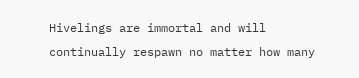Hivelings are immortal and will continually respawn no matter how many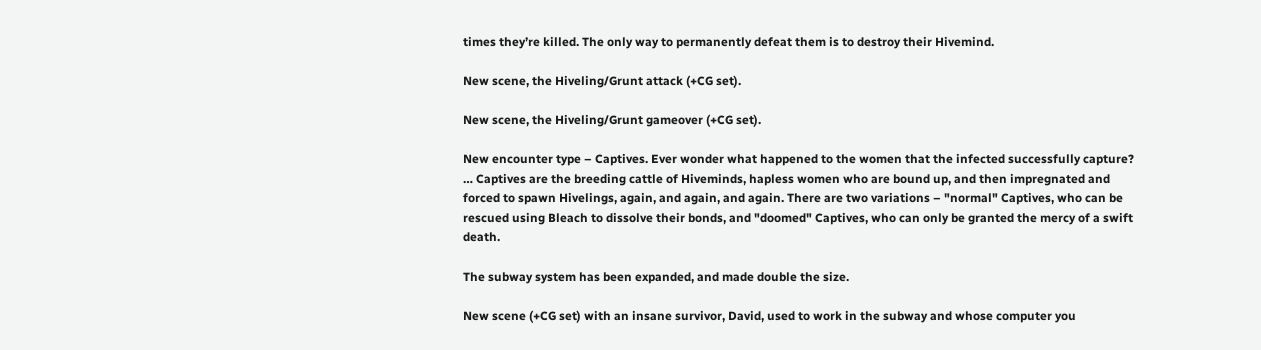times they’re killed. The only way to permanently defeat them is to destroy their Hivemind.

New scene, the Hiveling/Grunt attack (+CG set).

New scene, the Hiveling/Grunt gameover (+CG set).

New encounter type – Captives. Ever wonder what happened to the women that the infected successfully capture? … Captives are the breeding cattle of Hiveminds, hapless women who are bound up, and then impregnated and forced to spawn Hivelings, again, and again, and again. There are two variations – "normal" Captives, who can be rescued using Bleach to dissolve their bonds, and "doomed" Captives, who can only be granted the mercy of a swift death.

The subway system has been expanded, and made double the size.

New scene (+CG set) with an insane survivor, David, used to work in the subway and whose computer you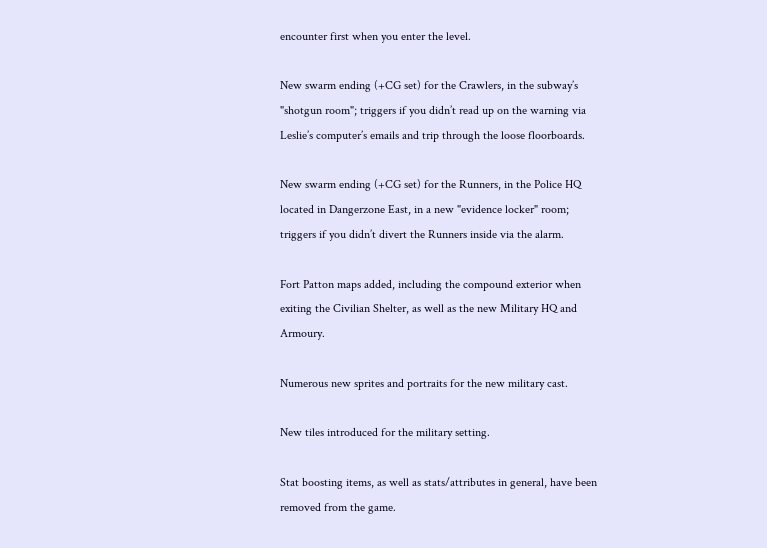encounter first when you enter the level.

New swarm ending (+CG set) for the Crawlers, in the subway’s "shotgun room"; triggers if you didn’t read up on the warning via Leslie’s computer’s emails and trip through the loose floorboards.

New swarm ending (+CG set) for the Runners, in the Police HQ located in Dangerzone East, in a new "evidence locker" room; triggers if you didn’t divert the Runners inside via the alarm.

Fort Patton maps added, including the compound exterior when exiting the Civilian Shelter, as well as the new Military HQ and Armoury.

Numerous new sprites and portraits for the new military cast.

New tiles introduced for the military setting.

Stat boosting items, as well as stats/attributes in general, have been removed from the game.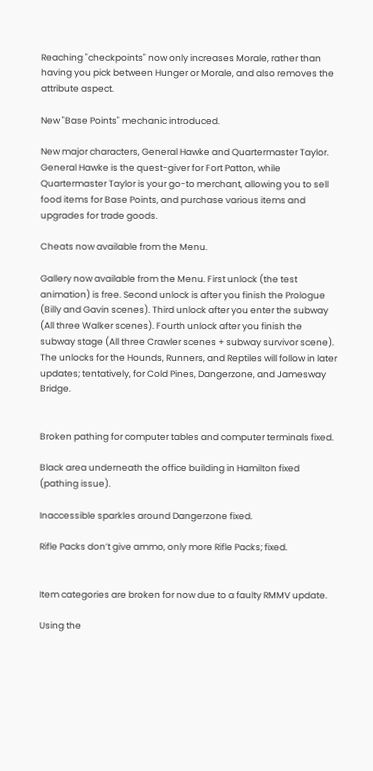Reaching "checkpoints" now only increases Morale, rather than having you pick between Hunger or Morale, and also removes the attribute aspect.

New "Base Points" mechanic introduced.

New major characters, General Hawke and Quartermaster Taylor. General Hawke is the quest-giver for Fort Patton, while Quartermaster Taylor is your go-to merchant, allowing you to sell food items for Base Points, and purchase various items and upgrades for trade goods.

Cheats now available from the Menu.

Gallery now available from the Menu. First unlock (the test animation) is free. Second unlock is after you finish the Prologue (Billy and Gavin scenes). Third unlock after you enter the subway (All three Walker scenes). Fourth unlock after you finish the subway stage (All three Crawler scenes + subway survivor scene). The unlocks for the Hounds, Runners, and Reptiles will follow in later updates; tentatively, for Cold Pines, Dangerzone, and Jamesway Bridge.


Broken pathing for computer tables and computer terminals fixed.

Black area underneath the office building in Hamilton fixed (pathing issue).

Inaccessible sparkles around Dangerzone fixed.

Rifle Packs don’t give ammo, only more Rifle Packs; fixed.


Item categories are broken for now due to a faulty RMMV update.

Using the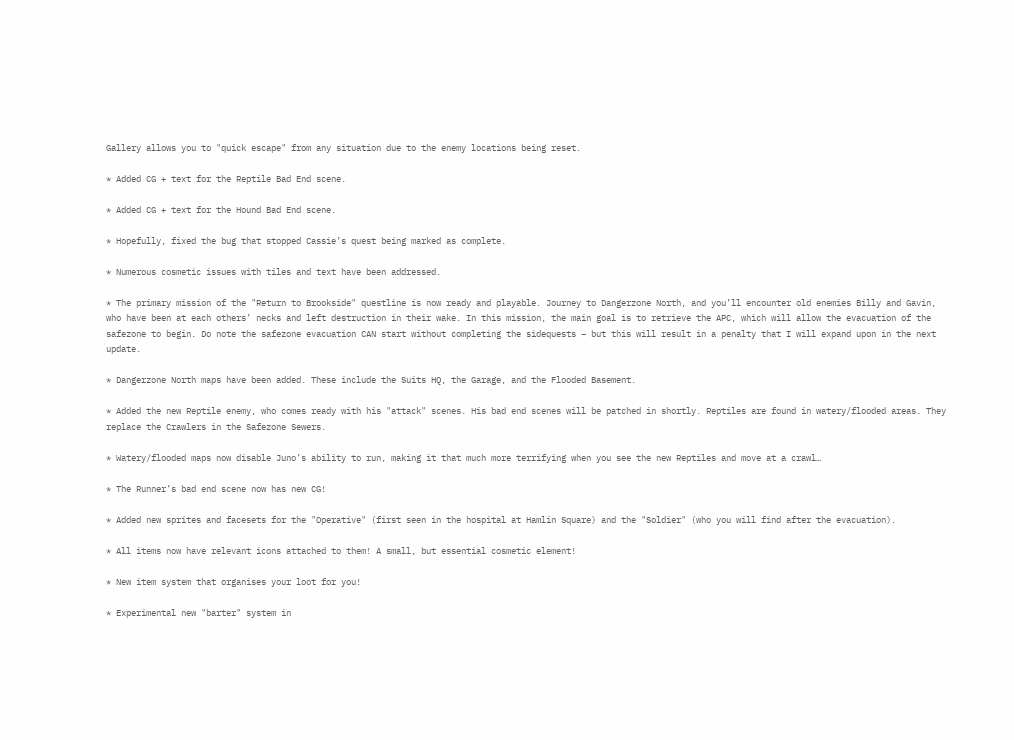Gallery allows you to "quick escape" from any situation due to the enemy locations being reset.

* Added CG + text for the Reptile Bad End scene.

* Added CG + text for the Hound Bad End scene.

* Hopefully, fixed the bug that stopped Cassie’s quest being marked as complete.

* Numerous cosmetic issues with tiles and text have been addressed.

* The primary mission of the "Return to Brookside" questline is now ready and playable. Journey to Dangerzone North, and you’ll encounter old enemies Billy and Gavin, who have been at each others’ necks and left destruction in their wake. In this mission, the main goal is to retrieve the APC, which will allow the evacuation of the safezone to begin. Do note the safezone evacuation CAN start without completing the sidequests – but this will result in a penalty that I will expand upon in the next update.

* Dangerzone North maps have been added. These include the Suits HQ, the Garage, and the Flooded Basement.

* Added the new Reptile enemy, who comes ready with his "attack" scenes. His bad end scenes will be patched in shortly. Reptiles are found in watery/flooded areas. They replace the Crawlers in the Safezone Sewers.

* Watery/flooded maps now disable Juno’s ability to run, making it that much more terrifying when you see the new Reptiles and move at a crawl…

* The Runner’s bad end scene now has new CG!

* Added new sprites and facesets for the "Operative" (first seen in the hospital at Hamlin Square) and the "Soldier" (who you will find after the evacuation).

* All items now have relevant icons attached to them! A small, but essential cosmetic element!

* New item system that organises your loot for you!

* Experimental new "barter" system in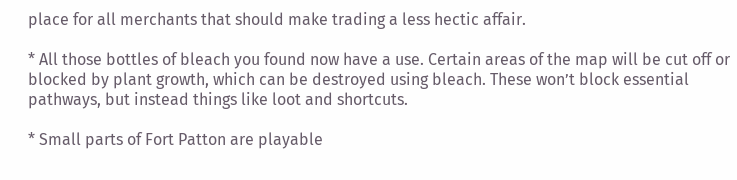place for all merchants that should make trading a less hectic affair.

* All those bottles of bleach you found now have a use. Certain areas of the map will be cut off or blocked by plant growth, which can be destroyed using bleach. These won’t block essential pathways, but instead things like loot and shortcuts.

* Small parts of Fort Patton are playable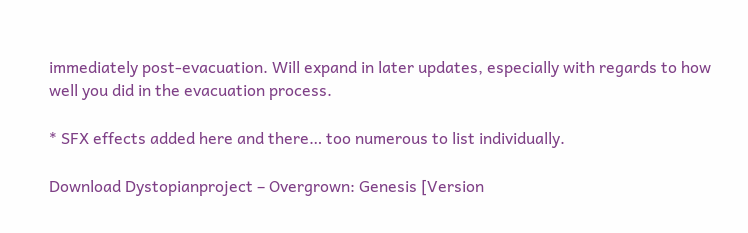immediately post-evacuation. Will expand in later updates, especially with regards to how well you did in the evacuation process.

* SFX effects added here and there… too numerous to list individually.

Download Dystopianproject – Overgrown: Genesis [Version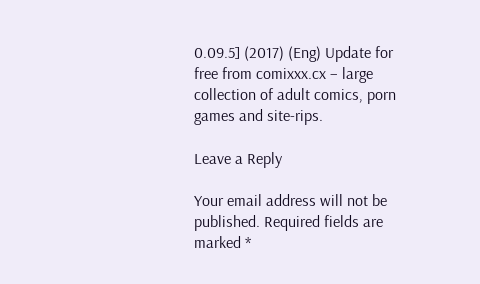0.09.5] (2017) (Eng) Update for free from comixxx.cx – large collection of adult comics, porn games and site-rips.

Leave a Reply

Your email address will not be published. Required fields are marked *